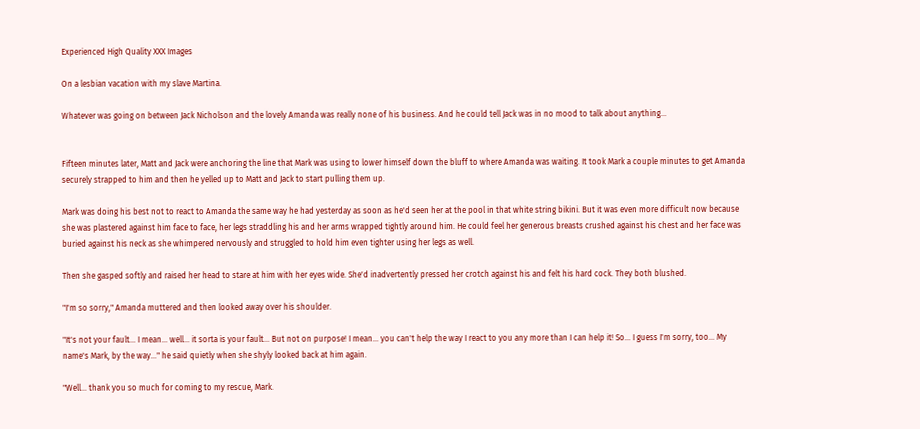Experienced High Quality XXX Images

On a lesbian vacation with my slave Martina.

Whatever was going on between Jack Nicholson and the lovely Amanda was really none of his business. And he could tell Jack was in no mood to talk about anything...


Fifteen minutes later, Matt and Jack were anchoring the line that Mark was using to lower himself down the bluff to where Amanda was waiting. It took Mark a couple minutes to get Amanda securely strapped to him and then he yelled up to Matt and Jack to start pulling them up.

Mark was doing his best not to react to Amanda the same way he had yesterday as soon as he'd seen her at the pool in that white string bikini. But it was even more difficult now because she was plastered against him face to face, her legs straddling his and her arms wrapped tightly around him. He could feel her generous breasts crushed against his chest and her face was buried against his neck as she whimpered nervously and struggled to hold him even tighter using her legs as well.

Then she gasped softly and raised her head to stare at him with her eyes wide. She'd inadvertently pressed her crotch against his and felt his hard cock. They both blushed.

"I'm so sorry," Amanda muttered and then looked away over his shoulder.

"It's not your fault... I mean... well... it sorta is your fault... But not on purpose! I mean... you can't help the way I react to you any more than I can help it! So... I guess I'm sorry, too... My name's Mark, by the way..." he said quietly when she shyly looked back at him again.

"Well... thank you so much for coming to my rescue, Mark.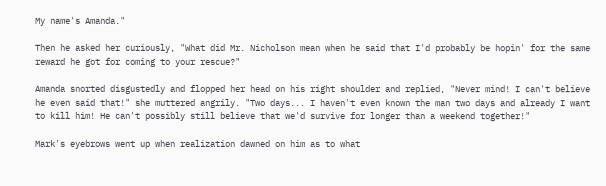My name's Amanda."

Then he asked her curiously, "What did Mr. Nicholson mean when he said that I'd probably be hopin' for the same reward he got for coming to your rescue?"

Amanda snorted disgustedly and flopped her head on his right shoulder and replied, "Never mind! I can't believe he even said that!" she muttered angrily. "Two days... I haven't even known the man two days and already I want to kill him! He can't possibly still believe that we'd survive for longer than a weekend together!"

Mark's eyebrows went up when realization dawned on him as to what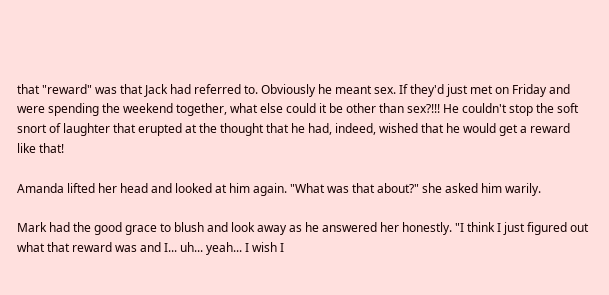that "reward" was that Jack had referred to. Obviously he meant sex. If they'd just met on Friday and were spending the weekend together, what else could it be other than sex?!!! He couldn't stop the soft snort of laughter that erupted at the thought that he had, indeed, wished that he would get a reward like that!

Amanda lifted her head and looked at him again. "What was that about?" she asked him warily.

Mark had the good grace to blush and look away as he answered her honestly. "I think I just figured out what that reward was and I... uh... yeah... I wish I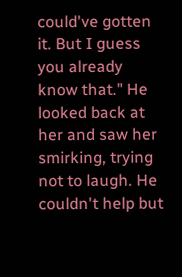could've gotten it. But I guess you already know that." He looked back at her and saw her smirking, trying not to laugh. He couldn't help but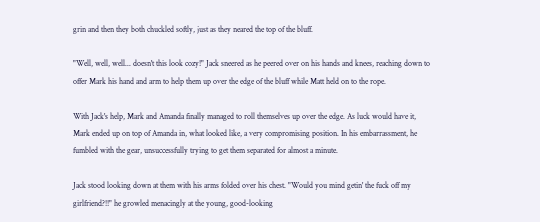grin and then they both chuckled softly, just as they neared the top of the bluff.

"Well, well, well... doesn't this look cozy!" Jack sneered as he peered over on his hands and knees, reaching down to offer Mark his hand and arm to help them up over the edge of the bluff while Matt held on to the rope.

With Jack's help, Mark and Amanda finally managed to roll themselves up over the edge. As luck would have it, Mark ended up on top of Amanda in, what looked like, a very compromising position. In his embarrassment, he fumbled with the gear, unsuccessfully trying to get them separated for almost a minute.

Jack stood looking down at them with his arms folded over his chest. "Would you mind getin' the fuck off my girlfriend?!!" he growled menacingly at the young, good-looking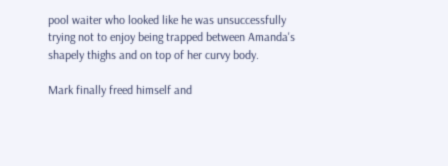pool waiter who looked like he was unsuccessfully trying not to enjoy being trapped between Amanda's shapely thighs and on top of her curvy body.

Mark finally freed himself and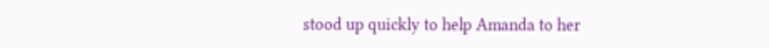stood up quickly to help Amanda to her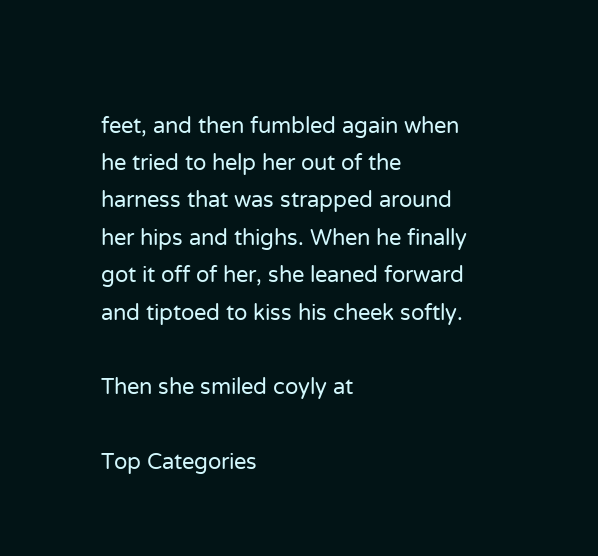feet, and then fumbled again when he tried to help her out of the harness that was strapped around her hips and thighs. When he finally got it off of her, she leaned forward and tiptoed to kiss his cheek softly.

Then she smiled coyly at

Top Categories